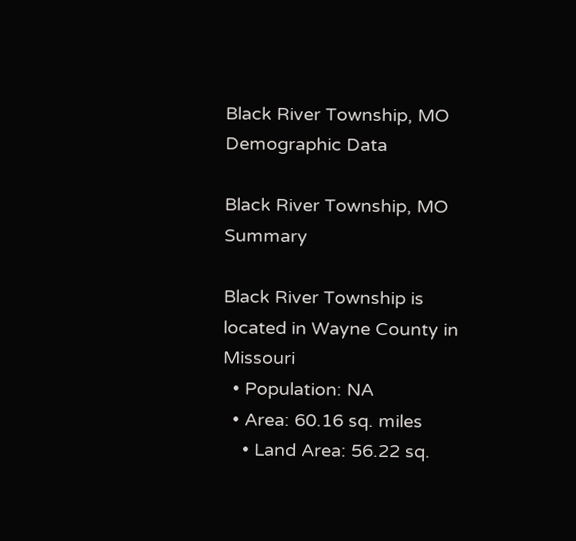Black River Township, MO Demographic Data

Black River Township, MO Summary

Black River Township is located in Wayne County in Missouri
  • Population: NA
  • Area: 60.16 sq. miles
    • Land Area: 56.22 sq.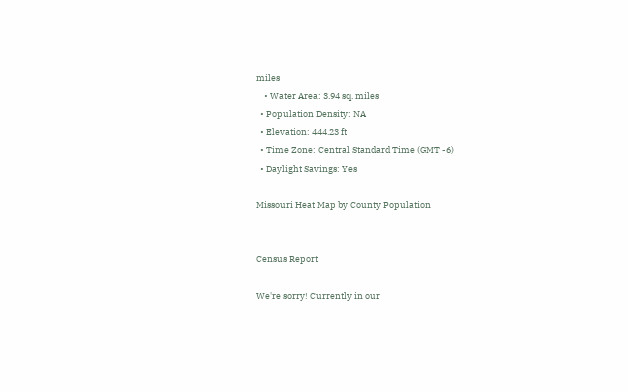miles
    • Water Area: 3.94 sq. miles
  • Population Density: NA
  • Elevation: 444.23 ft
  • Time Zone: Central Standard Time (GMT -6)
  • Daylight Savings: Yes

Missouri Heat Map by County Population


Census Report

We're sorry! Currently in our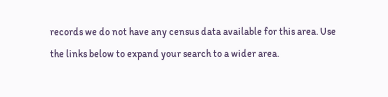records we do not have any census data available for this area. Use the links below to expand your search to a wider area.